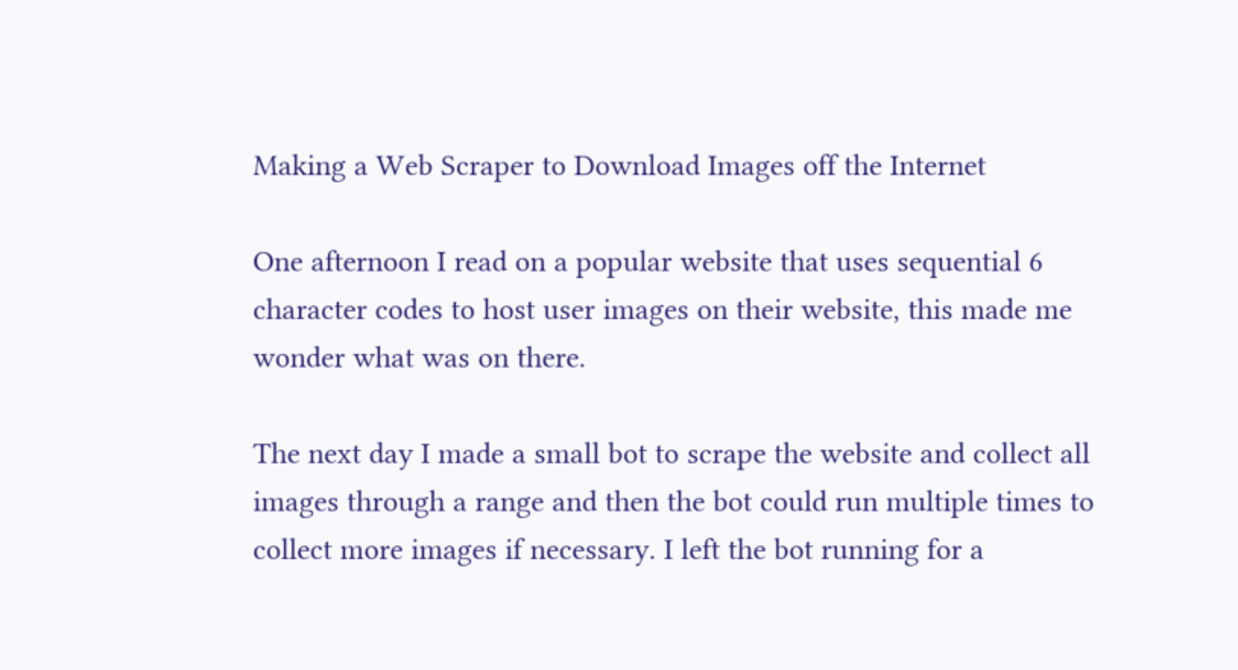Making a Web Scraper to Download Images off the Internet

One afternoon I read on a popular website that uses sequential 6 character codes to host user images on their website, this made me wonder what was on there.

The next day I made a small bot to scrape the website and collect all images through a range and then the bot could run multiple times to collect more images if necessary. I left the bot running for a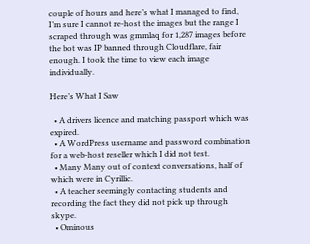couple of hours and here’s what I managed to find, I’m sure I cannot re-host the images but the range I scraped through was gmmlaq for 1,287 images before the bot was IP banned through Cloudflare, fair enough. I took the time to view each image individually.

Here’s What I Saw

  • A drivers licence and matching passport which was expired.
  • A WordPress username and password combination for a web-host reseller which I did not test.
  • Many Many out of context conversations, half of which were in Cyrillic.
  • A teacher seemingly contacting students and recording the fact they did not pick up through skype.
  • Ominous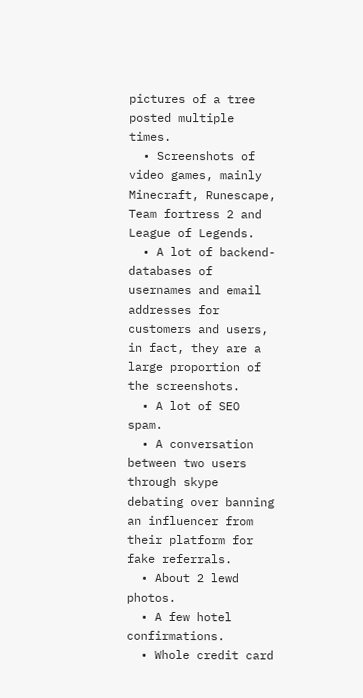pictures of a tree posted multiple times.
  • Screenshots of video games, mainly Minecraft, Runescape, Team fortress 2 and League of Legends.
  • A lot of backend-databases of usernames and email addresses for customers and users, in fact, they are a large proportion of the screenshots.
  • A lot of SEO spam.
  • A conversation between two users through skype debating over banning an influencer from their platform for fake referrals.
  • About 2 lewd photos.
  • A few hotel confirmations.
  • Whole credit card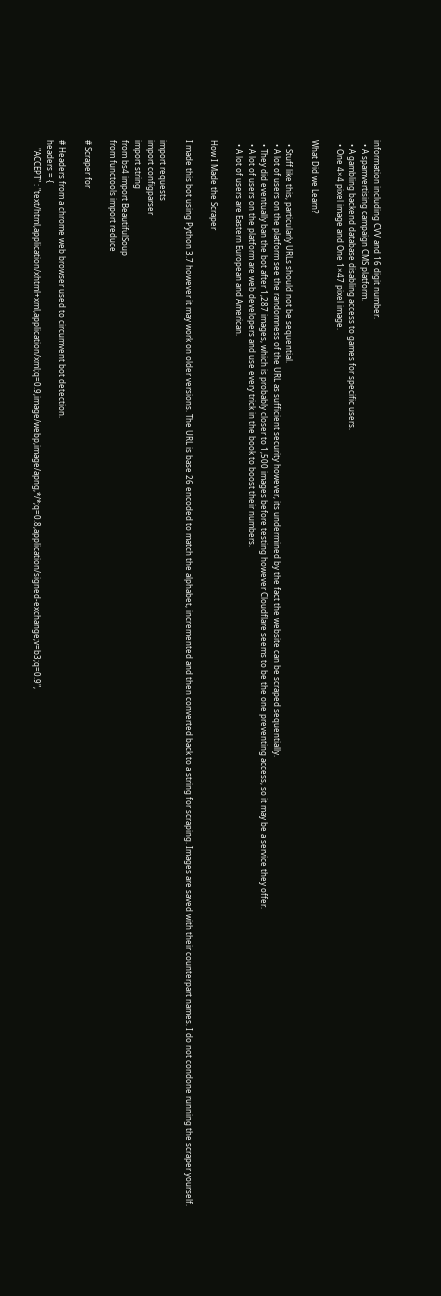information including CVV and 16 digit number.
  • A spamvertising campaign CMS platform.
  • A gambling backend database disabling access to games for specific users.
  • One 4×4 pixel image and One 1×47 pixel image.

What Did we Learn?

  • Stuff like this, particularly URLs should not be sequential.
  • A lot of users on the platform see the randomness of the URL as sufficient security however, its undermined by the fact the website can be scraped sequentially.
  • They did eventually ban the bot after 1,287 images, which is probably closer to 1,500 images before testing however Cloudflare seems to be the one preventing access, so it may be a service they offer.
  • A lot of users on the platform are web developers and use every trick in the book to boost their numbers.
  • A lot of users are Eastern European and American.

How I Made the Scraper

I made this bot using Python 3.7 however it may work on older versions. The URL is base 26 encoded to match the alphabet, incremented and then converted back to a string for scraping. Images are saved with their counterpart names. I do not condone running the scraper yourself.

import requests
import configparser
import string
from bs4 import BeautifulSoup
from functools import reduce

# Scraper for

# Headers from a chrome web browser used to circumvent bot detection.
headers = {
    "ACCEPT" : "text/html,application/xhtml+xml,application/xml;q=0.9,image/webp,image/apng,*/*;q=0.8,application/signed-exchange;v=b3;q=0.9",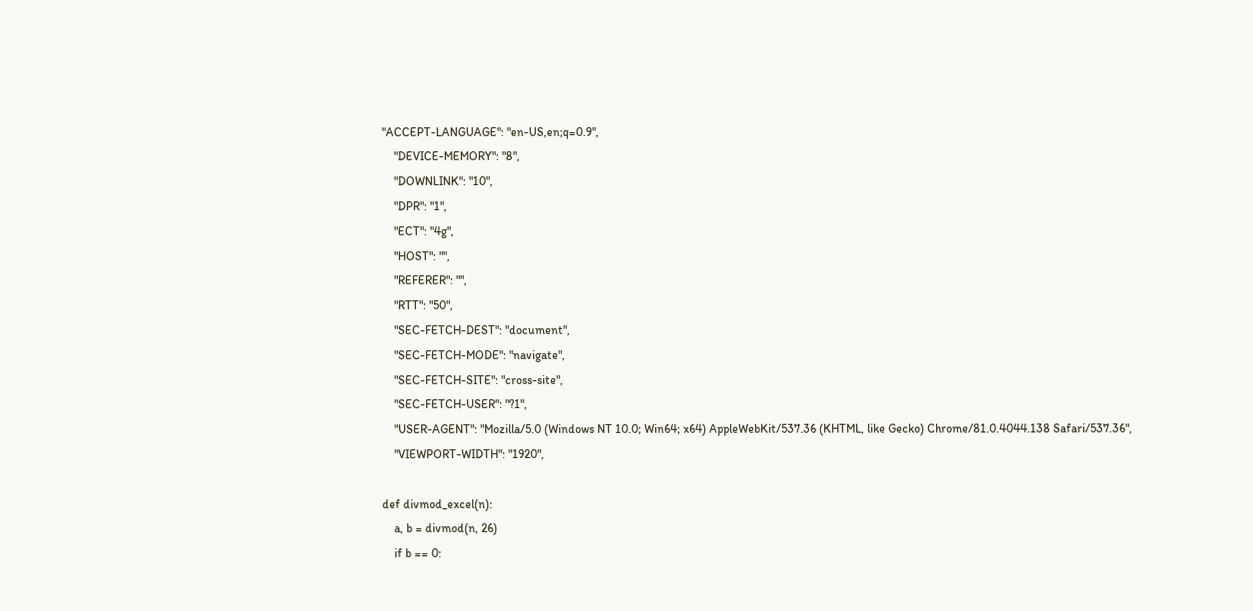"ACCEPT-LANGUAGE": "en-US,en;q=0.9",
    "DEVICE-MEMORY": "8",
    "DOWNLINK": "10",
    "DPR": "1",
    "ECT": "4g",
    "HOST": "",
    "REFERER": "",
    "RTT": "50",
    "SEC-FETCH-DEST": "document",
    "SEC-FETCH-MODE": "navigate",
    "SEC-FETCH-SITE": "cross-site",
    "SEC-FETCH-USER": "?1",
    "USER-AGENT": "Mozilla/5.0 (Windows NT 10.0; Win64; x64) AppleWebKit/537.36 (KHTML, like Gecko) Chrome/81.0.4044.138 Safari/537.36",
    "VIEWPORT-WIDTH": "1920",

def divmod_excel(n):
    a, b = divmod(n, 26)
    if b == 0: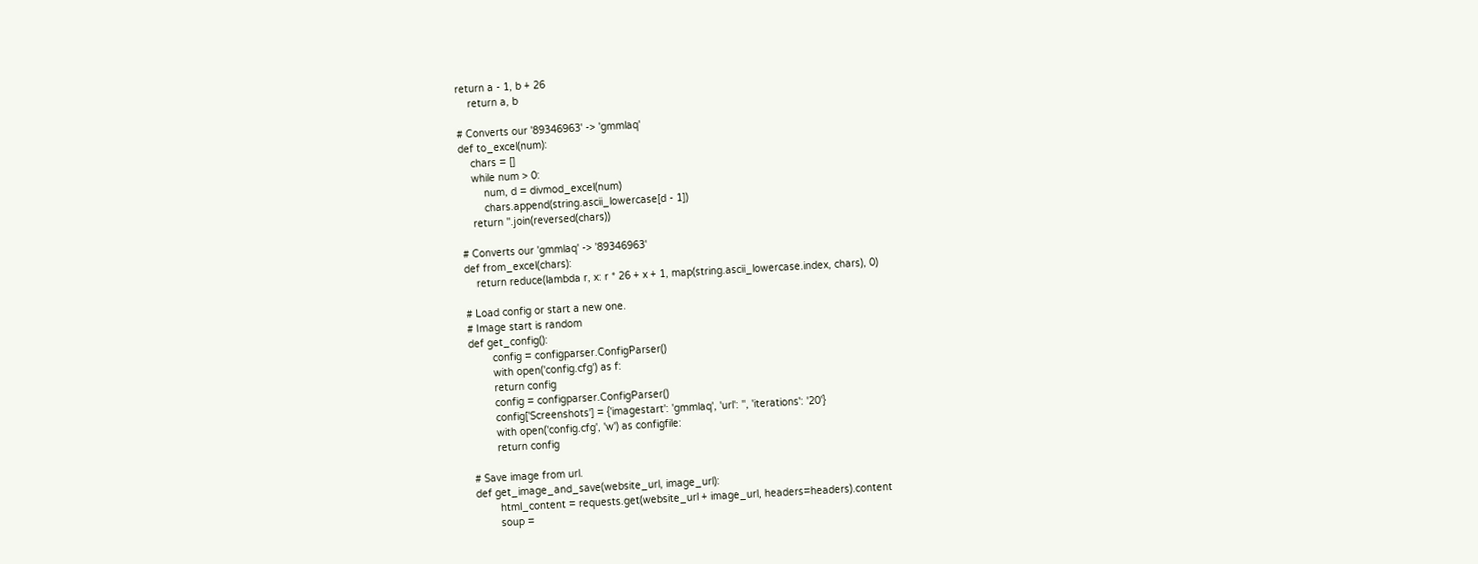return a - 1, b + 26
    return a, b

# Converts our '89346963' -> 'gmmlaq'
def to_excel(num):
    chars = []
    while num > 0:
        num, d = divmod_excel(num)
        chars.append(string.ascii_lowercase[d - 1])
    return ''.join(reversed(chars))

# Converts our 'gmmlaq' -> '89346963'
def from_excel(chars):
    return reduce(lambda r, x: r * 26 + x + 1, map(string.ascii_lowercase.index, chars), 0)

# Load config or start a new one.
# Image start is random
def get_config():
        config = configparser.ConfigParser()
        with open('config.cfg') as f:
        return config
        config = configparser.ConfigParser()
        config['Screenshots'] = {'imagestart': 'gmmlaq', 'url': '', 'iterations': '20'}
        with open('config.cfg', 'w') as configfile:
        return config

# Save image from url.
def get_image_and_save(website_url, image_url):
        html_content = requests.get(website_url + image_url, headers=headers).content
        soup =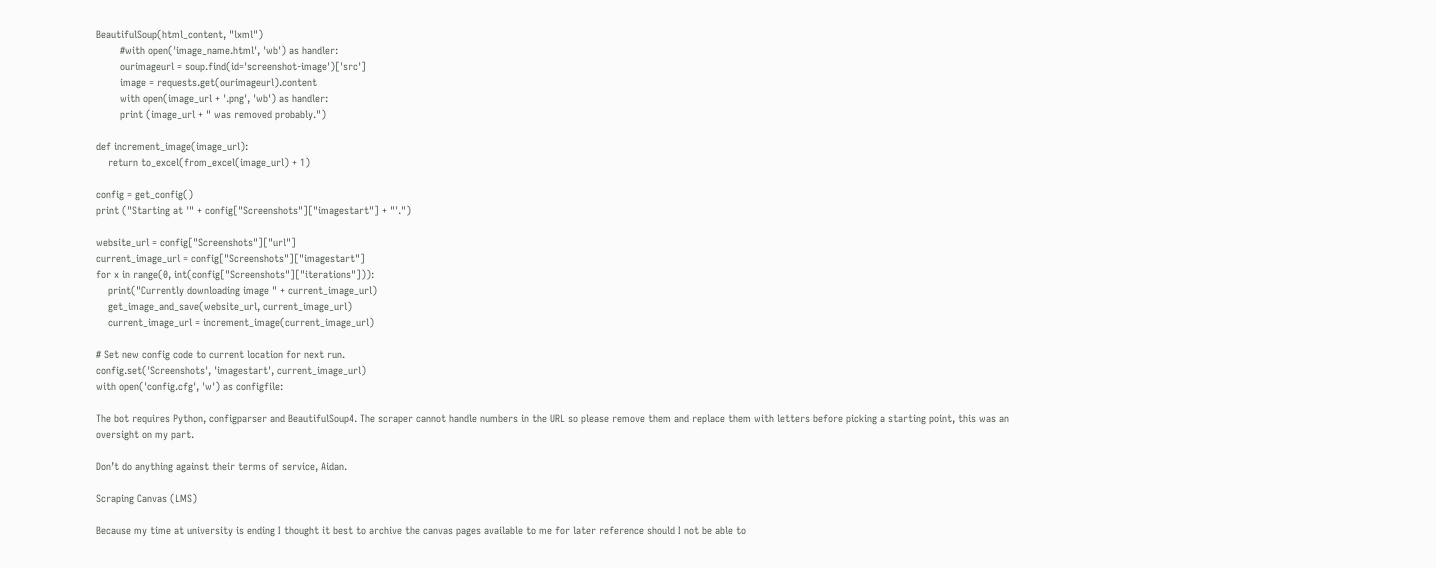BeautifulSoup(html_content, "lxml")
        #with open('image_name.html', 'wb') as handler:
        ourimageurl = soup.find(id='screenshot-image')['src']
        image = requests.get(ourimageurl).content
        with open(image_url + '.png', 'wb') as handler:
        print (image_url + " was removed probably.")

def increment_image(image_url):
    return to_excel(from_excel(image_url) + 1)

config = get_config()
print ("Starting at '" + config["Screenshots"]["imagestart"] + "'.")

website_url = config["Screenshots"]["url"]
current_image_url = config["Screenshots"]["imagestart"]
for x in range(0, int(config["Screenshots"]["iterations"])):
    print("Currently downloading image " + current_image_url)
    get_image_and_save(website_url, current_image_url)
    current_image_url = increment_image(current_image_url)

# Set new config code to current location for next run.
config.set('Screenshots', 'imagestart', current_image_url)
with open('config.cfg', 'w') as configfile:

The bot requires Python, configparser and BeautifulSoup4. The scraper cannot handle numbers in the URL so please remove them and replace them with letters before picking a starting point, this was an oversight on my part.

Don’t do anything against their terms of service, Aidan.

Scraping Canvas (LMS)

Because my time at university is ending I thought it best to archive the canvas pages available to me for later reference should I not be able to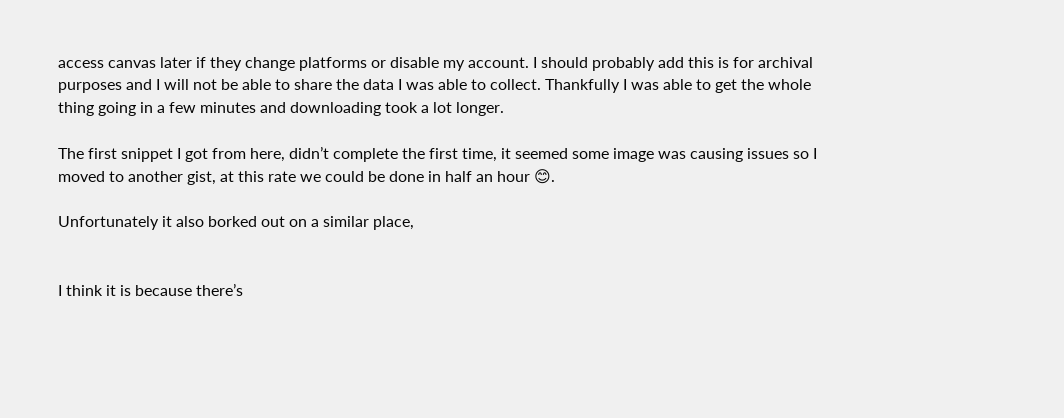access canvas later if they change platforms or disable my account. I should probably add this is for archival purposes and I will not be able to share the data I was able to collect. Thankfully I was able to get the whole thing going in a few minutes and downloading took a lot longer.

The first snippet I got from here, didn’t complete the first time, it seemed some image was causing issues so I moved to another gist, at this rate we could be done in half an hour 😊.

Unfortunately it also borked out on a similar place,


I think it is because there’s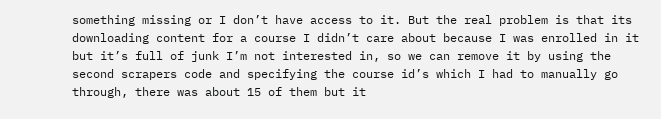something missing or I don’t have access to it. But the real problem is that its downloading content for a course I didn’t care about because I was enrolled in it but it’s full of junk I’m not interested in, so we can remove it by using the second scrapers code and specifying the course id’s which I had to manually go through, there was about 15 of them but it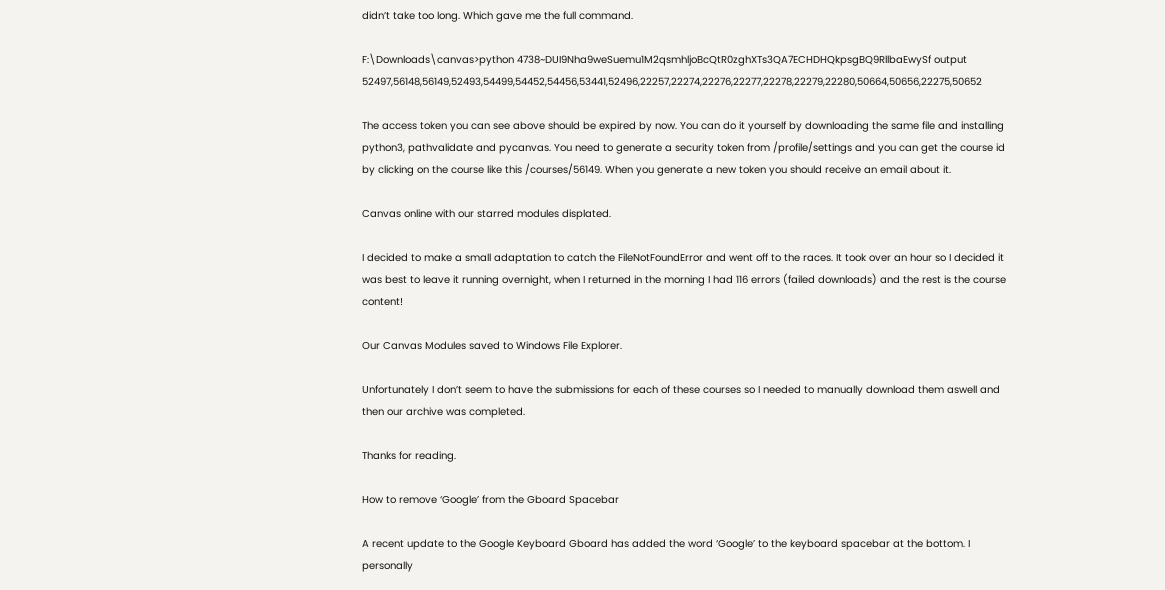didn’t take too long. Which gave me the full command.

F:\Downloads\canvas>python 4738~DUI9Nha9weSuemu1M2qsmhljoBcQtR0zghXTs3QA7ECHDHQkpsgBQ9RllbaEwySf output 52497,56148,56149,52493,54499,54452,54456,53441,52496,22257,22274,22276,22277,22278,22279,22280,50664,50656,22275,50652

The access token you can see above should be expired by now. You can do it yourself by downloading the same file and installing python3, pathvalidate and pycanvas. You need to generate a security token from /profile/settings and you can get the course id by clicking on the course like this /courses/56149. When you generate a new token you should receive an email about it.

Canvas online with our starred modules displated.

I decided to make a small adaptation to catch the FileNotFoundError and went off to the races. It took over an hour so I decided it was best to leave it running overnight, when I returned in the morning I had 116 errors (failed downloads) and the rest is the course content!

Our Canvas Modules saved to Windows File Explorer.

Unfortunately I don’t seem to have the submissions for each of these courses so I needed to manually download them aswell and then our archive was completed.

Thanks for reading.

How to remove ‘Google’ from the Gboard Spacebar

A recent update to the Google Keyboard Gboard has added the word ‘Google’ to the keyboard spacebar at the bottom. I personally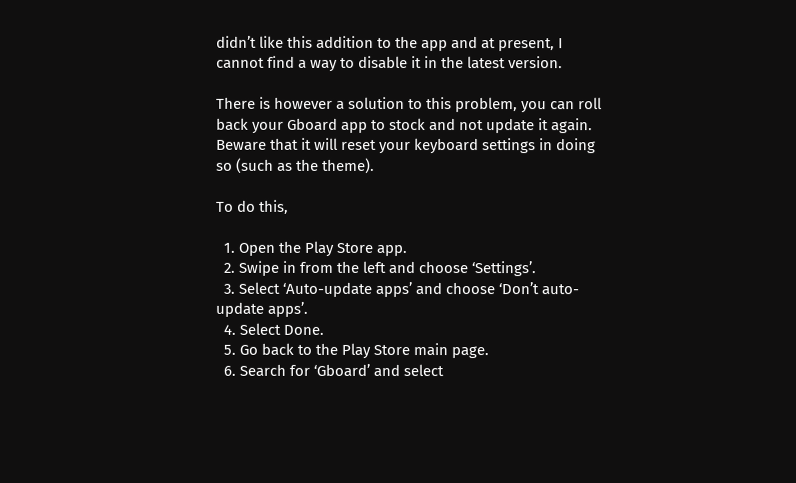didn’t like this addition to the app and at present, I cannot find a way to disable it in the latest version.

There is however a solution to this problem, you can roll back your Gboard app to stock and not update it again. Beware that it will reset your keyboard settings in doing so (such as the theme).

To do this,

  1. Open the Play Store app.
  2. Swipe in from the left and choose ‘Settings’.
  3. Select ‘Auto-update apps’ and choose ‘Don’t auto-update apps’.
  4. Select Done.
  5. Go back to the Play Store main page.
  6. Search for ‘Gboard’ and select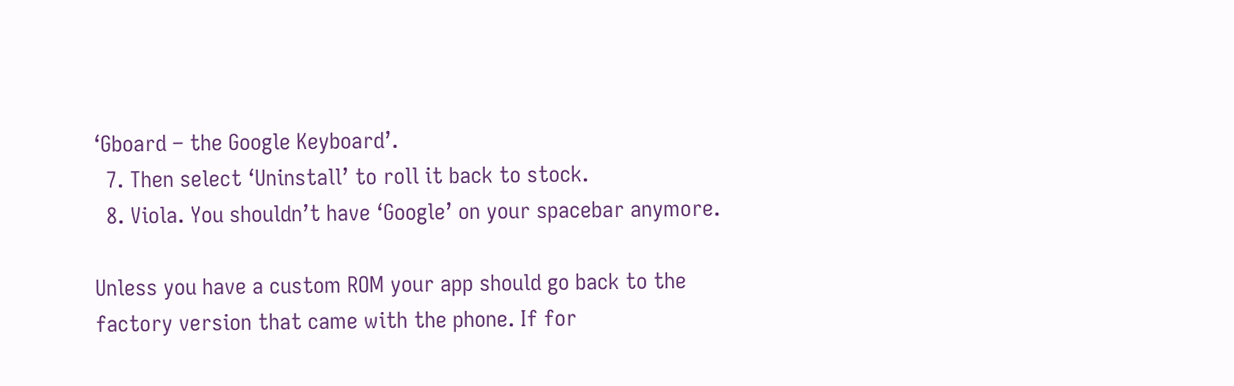‘Gboard – the Google Keyboard’.
  7. Then select ‘Uninstall’ to roll it back to stock.
  8. Viola. You shouldn’t have ‘Google’ on your spacebar anymore.

Unless you have a custom ROM your app should go back to the factory version that came with the phone. If for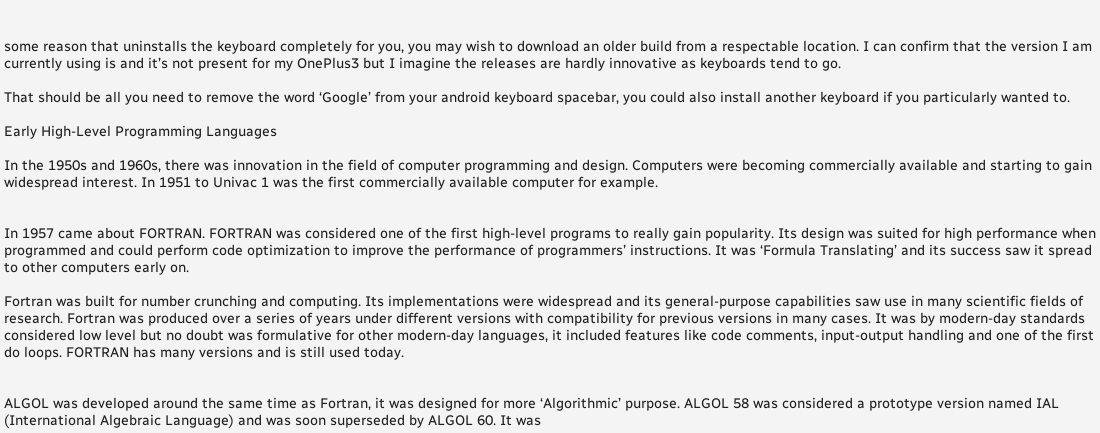some reason that uninstalls the keyboard completely for you, you may wish to download an older build from a respectable location. I can confirm that the version I am currently using is and it’s not present for my OnePlus3 but I imagine the releases are hardly innovative as keyboards tend to go.

That should be all you need to remove the word ‘Google’ from your android keyboard spacebar, you could also install another keyboard if you particularly wanted to.

Early High-Level Programming Languages

In the 1950s and 1960s, there was innovation in the field of computer programming and design. Computers were becoming commercially available and starting to gain widespread interest. In 1951 to Univac 1 was the first commercially available computer for example.


In 1957 came about FORTRAN. FORTRAN was considered one of the first high-level programs to really gain popularity. Its design was suited for high performance when programmed and could perform code optimization to improve the performance of programmers’ instructions. It was ‘Formula Translating’ and its success saw it spread to other computers early on.

Fortran was built for number crunching and computing. Its implementations were widespread and its general-purpose capabilities saw use in many scientific fields of research. Fortran was produced over a series of years under different versions with compatibility for previous versions in many cases. It was by modern-day standards considered low level but no doubt was formulative for other modern-day languages, it included features like code comments, input-output handling and one of the first do loops. FORTRAN has many versions and is still used today.


ALGOL was developed around the same time as Fortran, it was designed for more ‘Algorithmic’ purpose. ALGOL 58 was considered a prototype version named IAL (International Algebraic Language) and was soon superseded by ALGOL 60. It was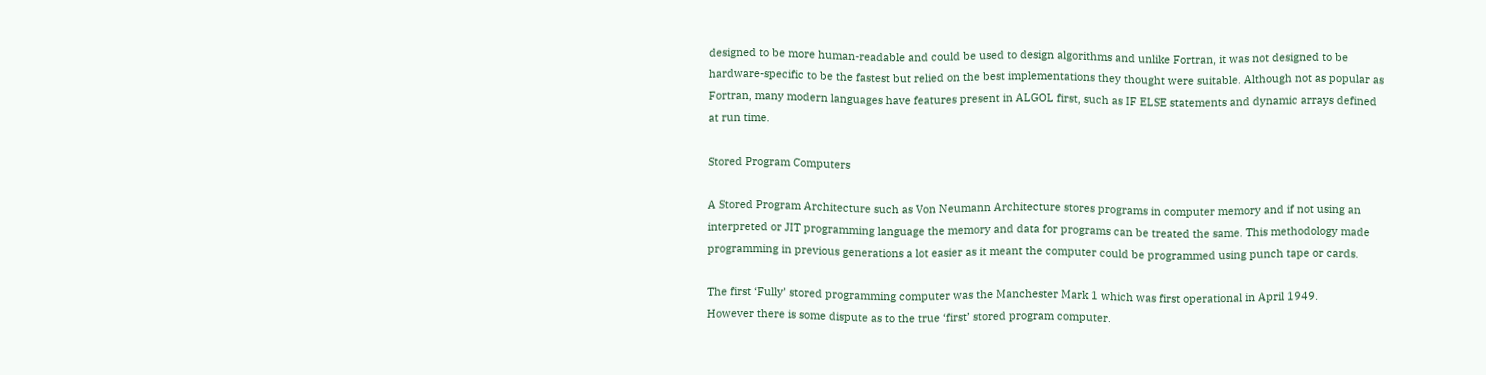designed to be more human-readable and could be used to design algorithms and unlike Fortran, it was not designed to be hardware-specific to be the fastest but relied on the best implementations they thought were suitable. Although not as popular as Fortran, many modern languages have features present in ALGOL first, such as IF ELSE statements and dynamic arrays defined at run time.

Stored Program Computers

A Stored Program Architecture such as Von Neumann Architecture stores programs in computer memory and if not using an interpreted or JIT programming language the memory and data for programs can be treated the same. This methodology made programming in previous generations a lot easier as it meant the computer could be programmed using punch tape or cards.

The first ‘Fully’ stored programming computer was the Manchester Mark 1 which was first operational in April 1949.
However there is some dispute as to the true ‘first’ stored program computer.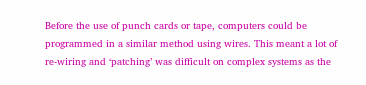Before the use of punch cards or tape, computers could be programmed in a similar method using wires. This meant a lot of re-wiring and ‘patching’ was difficult on complex systems as the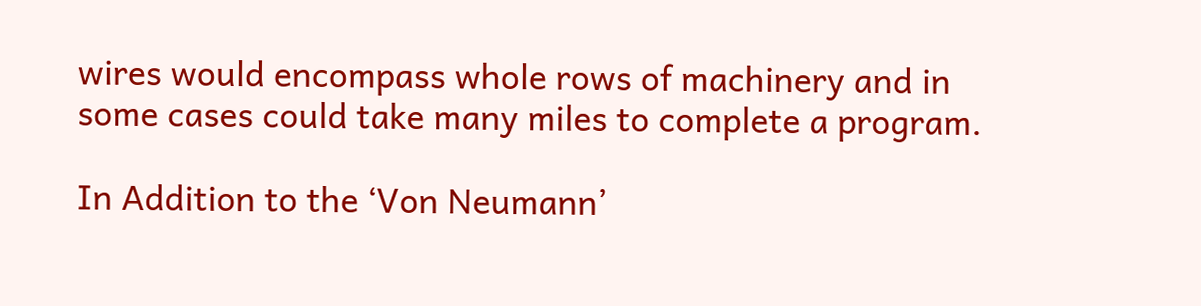wires would encompass whole rows of machinery and in some cases could take many miles to complete a program.

In Addition to the ‘Von Neumann’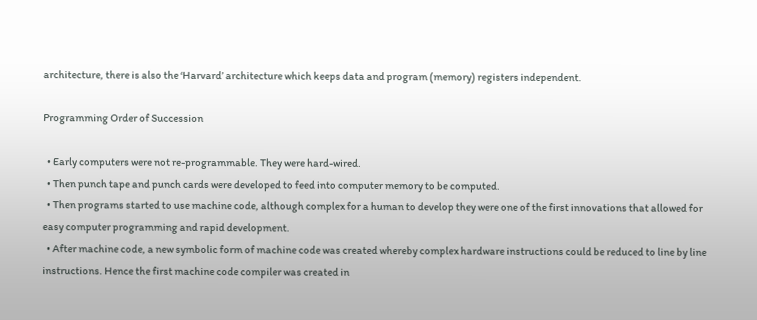architecture, there is also the ‘Harvard’ architecture which keeps data and program (memory) registers independent.

Programming Order of Succession

  • Early computers were not re-programmable. They were hard-wired.
  • Then punch tape and punch cards were developed to feed into computer memory to be computed.
  • Then programs started to use machine code, although complex for a human to develop they were one of the first innovations that allowed for easy computer programming and rapid development.
  • After machine code, a new symbolic form of machine code was created whereby complex hardware instructions could be reduced to line by line instructions. Hence the first machine code compiler was created in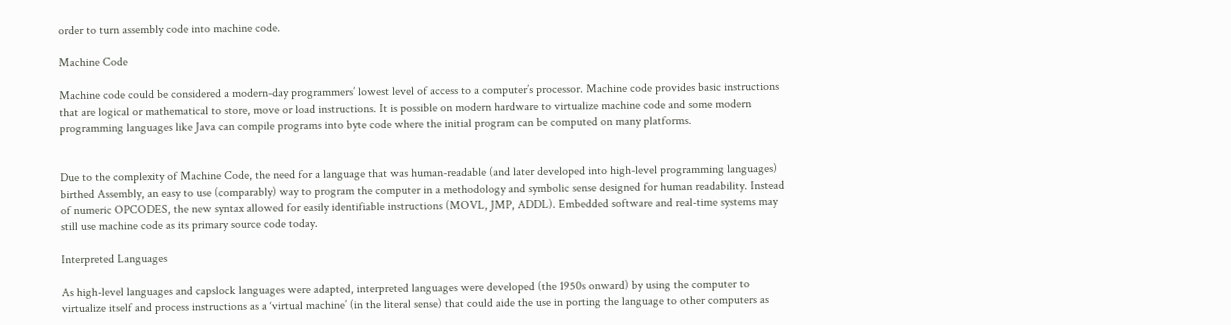order to turn assembly code into machine code.

Machine Code

Machine code could be considered a modern-day programmers’ lowest level of access to a computer’s processor. Machine code provides basic instructions that are logical or mathematical to store, move or load instructions. It is possible on modern hardware to virtualize machine code and some modern programming languages like Java can compile programs into byte code where the initial program can be computed on many platforms.


Due to the complexity of Machine Code, the need for a language that was human-readable (and later developed into high-level programming languages) birthed Assembly, an easy to use (comparably) way to program the computer in a methodology and symbolic sense designed for human readability. Instead of numeric OPCODES, the new syntax allowed for easily identifiable instructions (MOVL, JMP, ADDL). Embedded software and real-time systems may still use machine code as its primary source code today.

Interpreted Languages

As high-level languages and capslock languages were adapted, interpreted languages were developed (the 1950s onward) by using the computer to virtualize itself and process instructions as a ‘virtual machine’ (in the literal sense) that could aide the use in porting the language to other computers as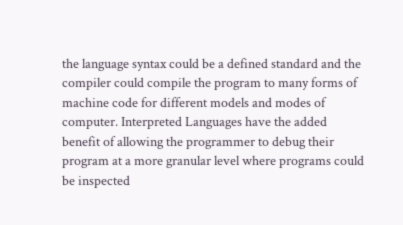the language syntax could be a defined standard and the compiler could compile the program to many forms of machine code for different models and modes of computer. Interpreted Languages have the added benefit of allowing the programmer to debug their program at a more granular level where programs could be inspected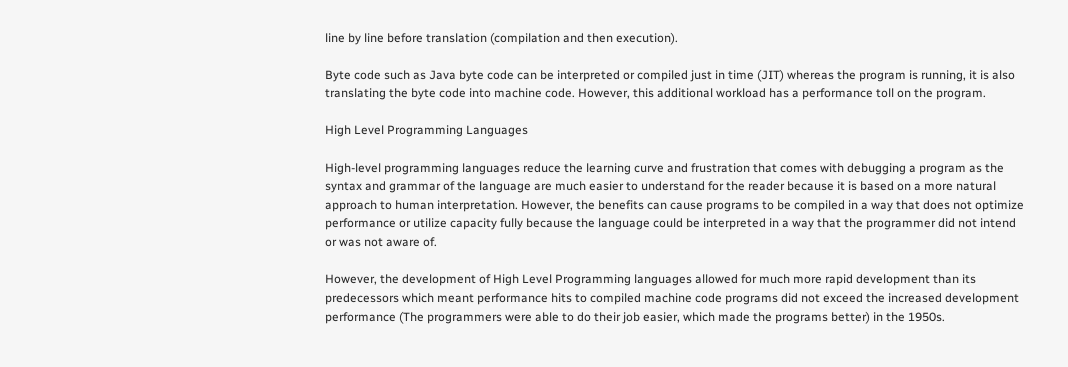line by line before translation (compilation and then execution).

Byte code such as Java byte code can be interpreted or compiled just in time (JIT) whereas the program is running, it is also translating the byte code into machine code. However, this additional workload has a performance toll on the program.

High Level Programming Languages

High-level programming languages reduce the learning curve and frustration that comes with debugging a program as the syntax and grammar of the language are much easier to understand for the reader because it is based on a more natural approach to human interpretation. However, the benefits can cause programs to be compiled in a way that does not optimize performance or utilize capacity fully because the language could be interpreted in a way that the programmer did not intend or was not aware of.

However, the development of High Level Programming languages allowed for much more rapid development than its predecessors which meant performance hits to compiled machine code programs did not exceed the increased development performance (The programmers were able to do their job easier, which made the programs better) in the 1950s.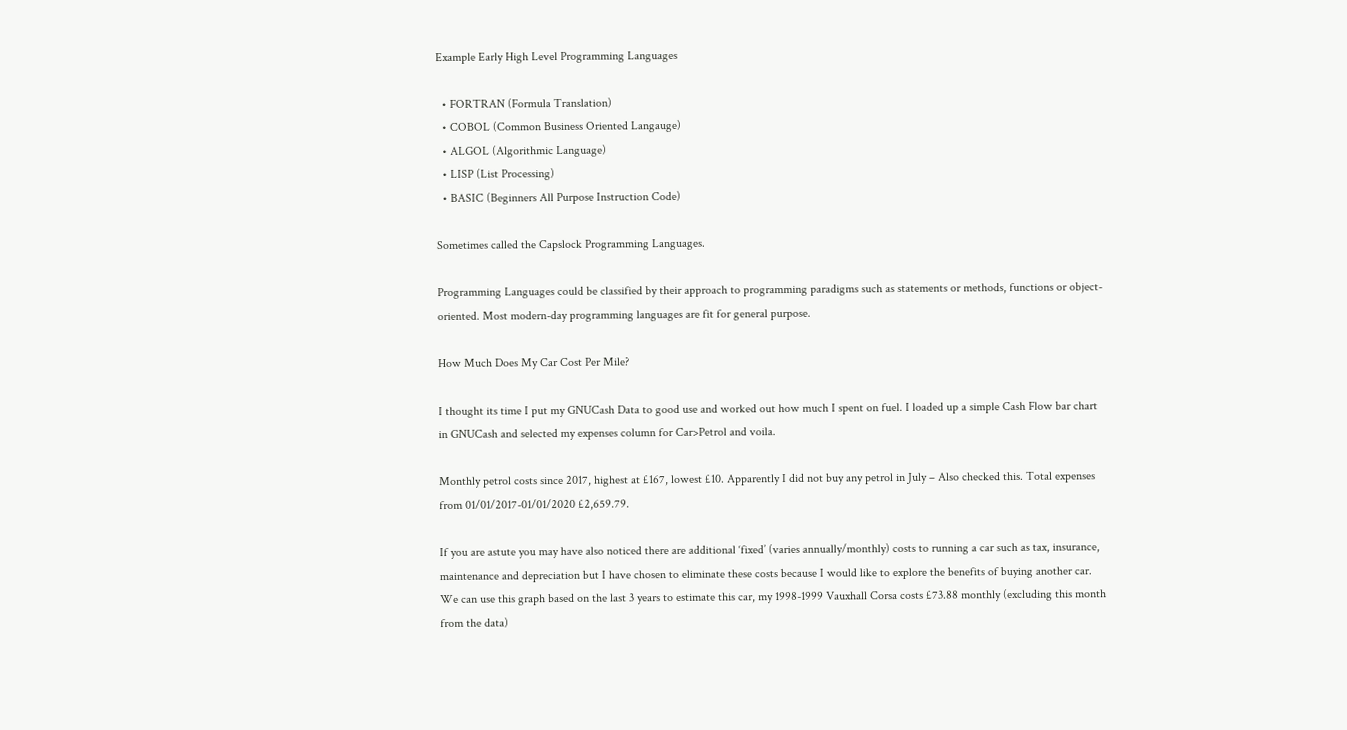Example Early High Level Programming Languages

  • FORTRAN (Formula Translation)
  • COBOL (Common Business Oriented Langauge)
  • ALGOL (Algorithmic Language)
  • LISP (List Processing)
  • BASIC (Beginners All Purpose Instruction Code)

Sometimes called the Capslock Programming Languages.

Programming Languages could be classified by their approach to programming paradigms such as statements or methods, functions or object-oriented. Most modern-day programming languages are fit for general purpose.

How Much Does My Car Cost Per Mile?

I thought its time I put my GNUCash Data to good use and worked out how much I spent on fuel. I loaded up a simple Cash Flow bar chart in GNUCash and selected my expenses column for Car>Petrol and voila.

Monthly petrol costs since 2017, highest at £167, lowest £10. Apparently I did not buy any petrol in July – Also checked this. Total expenses from 01/01/2017-01/01/2020 £2,659.79.

If you are astute you may have also noticed there are additional ‘fixed’ (varies annually/monthly) costs to running a car such as tax, insurance, maintenance and depreciation but I have chosen to eliminate these costs because I would like to explore the benefits of buying another car. We can use this graph based on the last 3 years to estimate this car, my 1998-1999 Vauxhall Corsa costs £73.88 monthly (excluding this month from the data)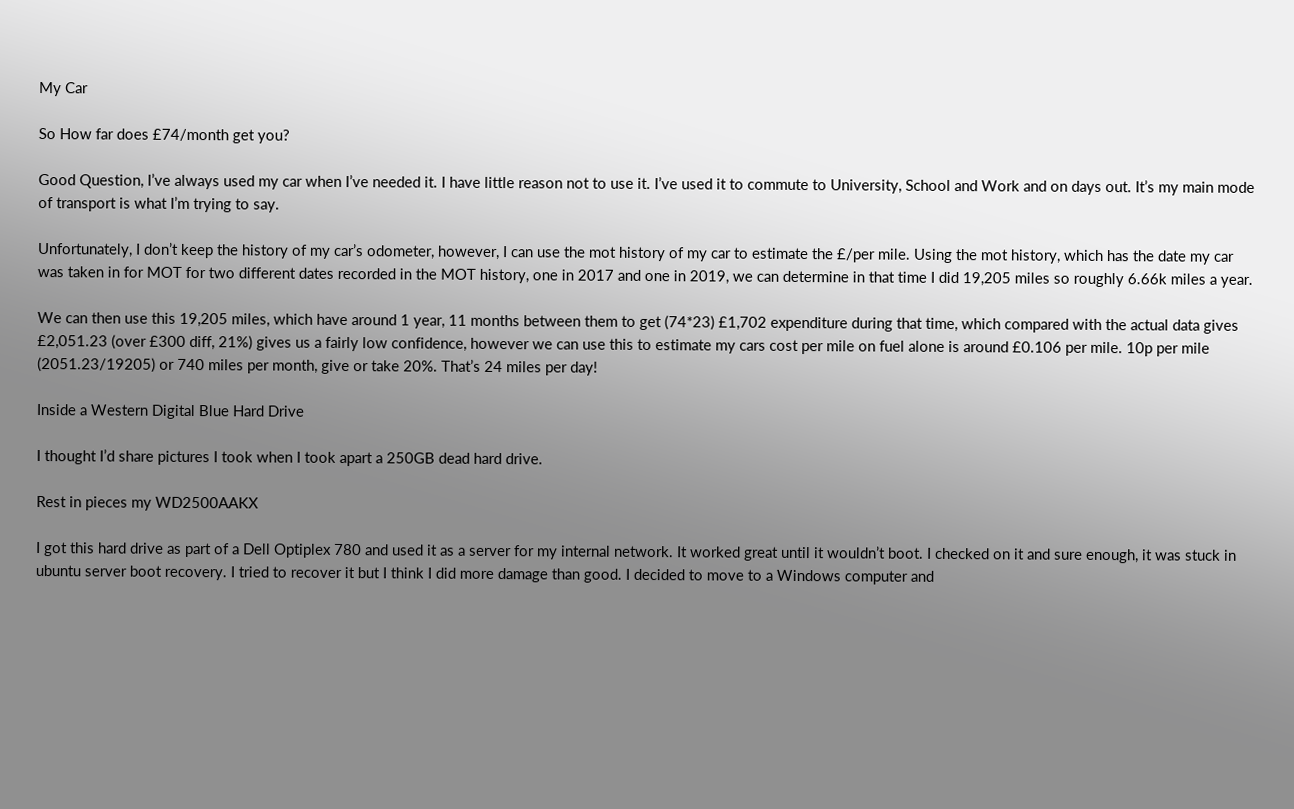My Car

So How far does £74/month get you?

Good Question, I’ve always used my car when I’ve needed it. I have little reason not to use it. I’ve used it to commute to University, School and Work and on days out. It’s my main mode of transport is what I’m trying to say.

Unfortunately, I don’t keep the history of my car’s odometer, however, I can use the mot history of my car to estimate the £/per mile. Using the mot history, which has the date my car was taken in for MOT for two different dates recorded in the MOT history, one in 2017 and one in 2019, we can determine in that time I did 19,205 miles so roughly 6.66k miles a year.

We can then use this 19,205 miles, which have around 1 year, 11 months between them to get (74*23) £1,702 expenditure during that time, which compared with the actual data gives £2,051.23 (over £300 diff, 21%) gives us a fairly low confidence, however we can use this to estimate my cars cost per mile on fuel alone is around £0.106 per mile. 10p per mile (2051.23/19205) or 740 miles per month, give or take 20%. That’s 24 miles per day!

Inside a Western Digital Blue Hard Drive

I thought I’d share pictures I took when I took apart a 250GB dead hard drive.

Rest in pieces my WD2500AAKX

I got this hard drive as part of a Dell Optiplex 780 and used it as a server for my internal network. It worked great until it wouldn’t boot. I checked on it and sure enough, it was stuck in ubuntu server boot recovery. I tried to recover it but I think I did more damage than good. I decided to move to a Windows computer and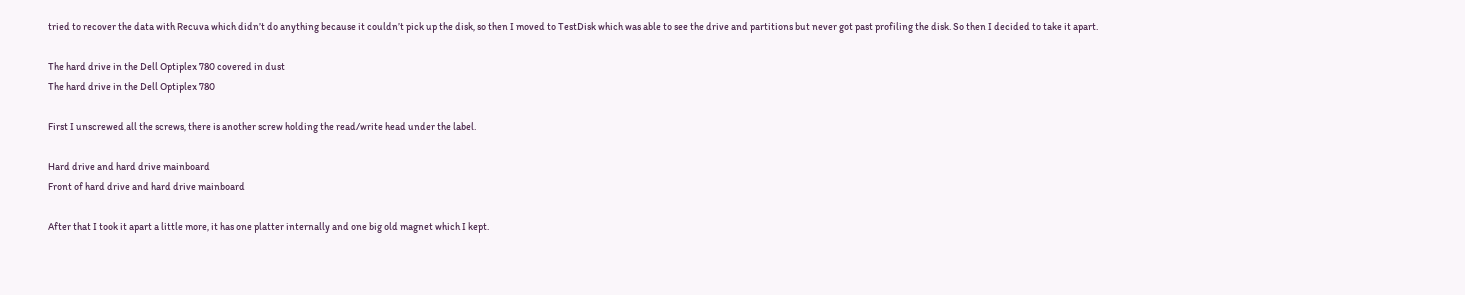tried to recover the data with Recuva which didn’t do anything because it couldn’t pick up the disk, so then I moved to TestDisk which was able to see the drive and partitions but never got past profiling the disk. So then I decided to take it apart.

The hard drive in the Dell Optiplex 780 covered in dust
The hard drive in the Dell Optiplex 780

First I unscrewed all the screws, there is another screw holding the read/write head under the label.

Hard drive and hard drive mainboard
Front of hard drive and hard drive mainboard

After that I took it apart a little more, it has one platter internally and one big old magnet which I kept.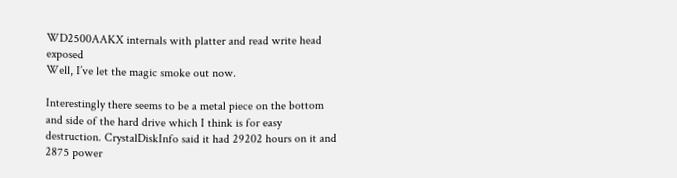WD2500AAKX internals with platter and read write head exposed
Well, I’ve let the magic smoke out now.

Interestingly there seems to be a metal piece on the bottom and side of the hard drive which I think is for easy destruction. CrystalDiskInfo said it had 29202 hours on it and 2875 power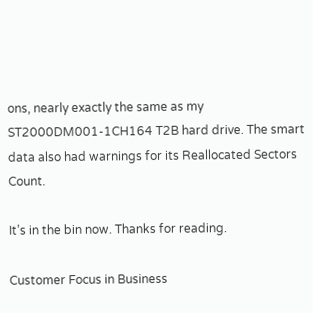ons, nearly exactly the same as my ST2000DM001-1CH164 T2B hard drive. The smart data also had warnings for its Reallocated Sectors Count.

It’s in the bin now. Thanks for reading.

Customer Focus in Business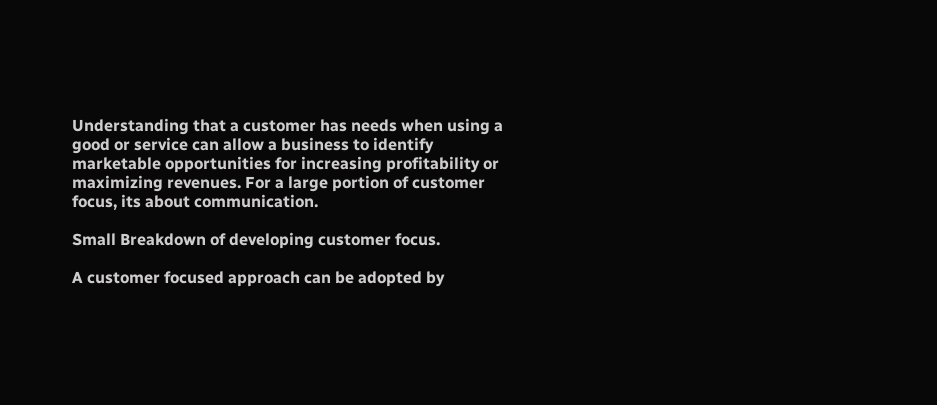Understanding that a customer has needs when using a good or service can allow a business to identify marketable opportunities for increasing profitability or maximizing revenues. For a large portion of customer focus, its about communication.

Small Breakdown of developing customer focus.

A customer focused approach can be adopted by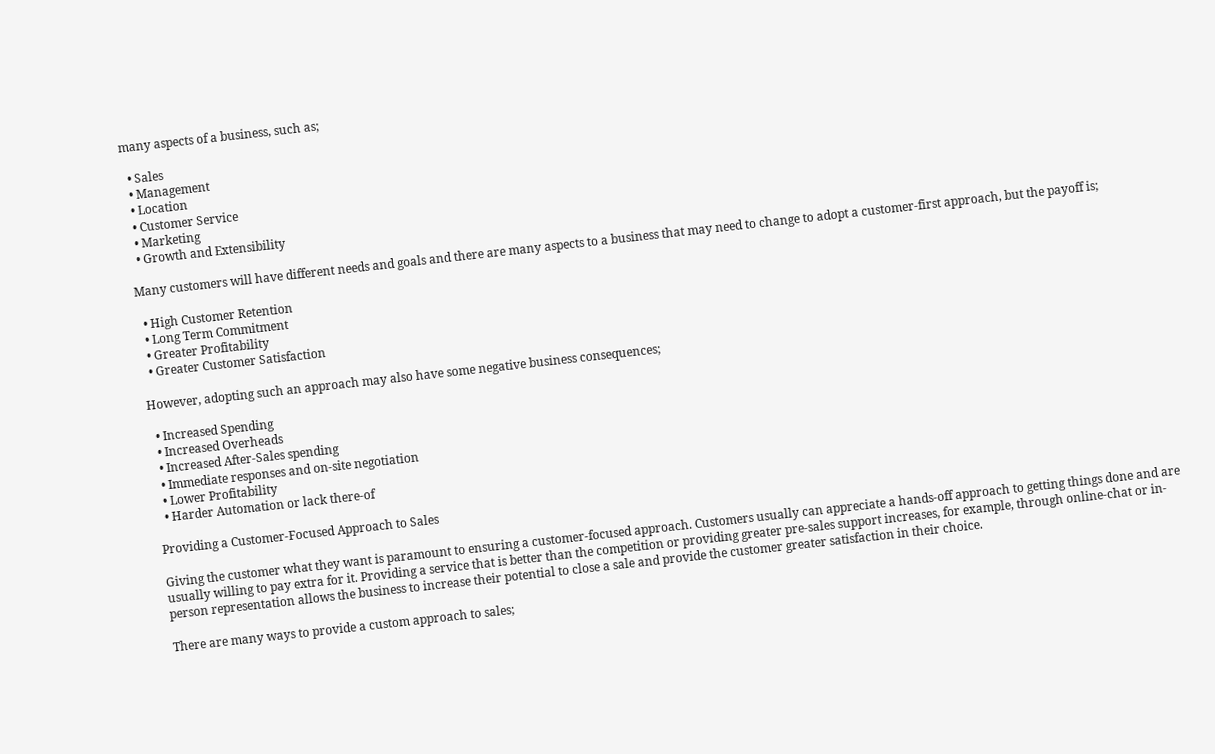many aspects of a business, such as;

  • Sales
  • Management
  • Location
  • Customer Service
  • Marketing
  • Growth and Extensibility

Many customers will have different needs and goals and there are many aspects to a business that may need to change to adopt a customer-first approach, but the payoff is;

  • High Customer Retention
  • Long Term Commitment
  • Greater Profitability
  • Greater Customer Satisfaction

However, adopting such an approach may also have some negative business consequences;

  • Increased Spending
  • Increased Overheads
  • Increased After-Sales spending
  • Immediate responses and on-site negotiation
  • Lower Profitability
  • Harder Automation or lack there-of

Providing a Customer-Focused Approach to Sales

Giving the customer what they want is paramount to ensuring a customer-focused approach. Customers usually can appreciate a hands-off approach to getting things done and are usually willing to pay extra for it. Providing a service that is better than the competition or providing greater pre-sales support increases, for example, through online-chat or in-person representation allows the business to increase their potential to close a sale and provide the customer greater satisfaction in their choice.

There are many ways to provide a custom approach to sales;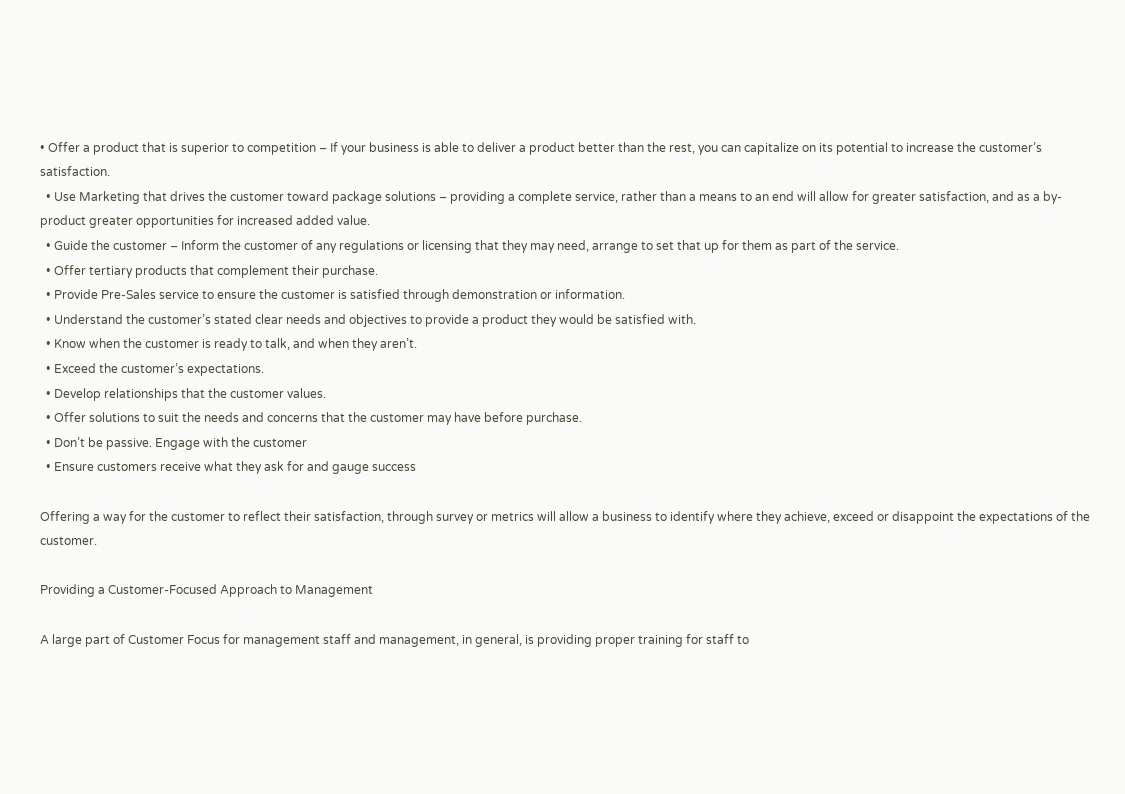• Offer a product that is superior to competition – If your business is able to deliver a product better than the rest, you can capitalize on its potential to increase the customer’s satisfaction.
  • Use Marketing that drives the customer toward package solutions – providing a complete service, rather than a means to an end will allow for greater satisfaction, and as a by-product greater opportunities for increased added value.
  • Guide the customer – Inform the customer of any regulations or licensing that they may need, arrange to set that up for them as part of the service.
  • Offer tertiary products that complement their purchase.
  • Provide Pre-Sales service to ensure the customer is satisfied through demonstration or information.
  • Understand the customer’s stated clear needs and objectives to provide a product they would be satisfied with.
  • Know when the customer is ready to talk, and when they aren’t.
  • Exceed the customer’s expectations.
  • Develop relationships that the customer values.
  • Offer solutions to suit the needs and concerns that the customer may have before purchase.
  • Don’t be passive. Engage with the customer
  • Ensure customers receive what they ask for and gauge success

Offering a way for the customer to reflect their satisfaction, through survey or metrics will allow a business to identify where they achieve, exceed or disappoint the expectations of the customer.

Providing a Customer-Focused Approach to Management

A large part of Customer Focus for management staff and management, in general, is providing proper training for staff to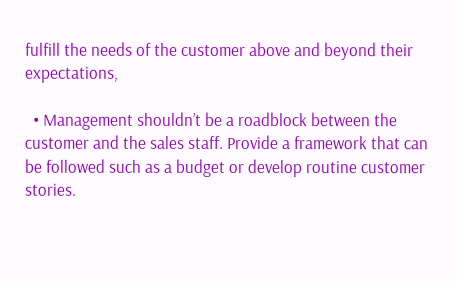fulfill the needs of the customer above and beyond their expectations,

  • Management shouldn’t be a roadblock between the customer and the sales staff. Provide a framework that can be followed such as a budget or develop routine customer stories.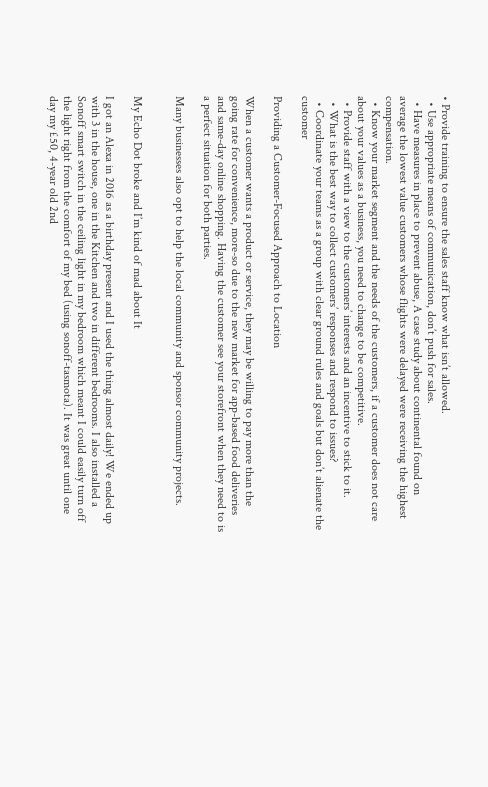• Provide training to ensure the sales staff know what isn’t allowed.
  • Use appropriate means of communication, don’t push for sales.
  • Have measures in place to prevent abuse, A case study about continental found on average the lowest value customers whose flights were delayed were receiving the highest compensation.
  • Know your market segment and the needs of the customers, if a customer does not care about your values as a business, you need to change to be competitive.
  • Provide staff with a view to the customers’ interests and an incentive to stick to it.
  • What is the best way to collect customers’ responses and respond to issues?
  • Coordinate your teams as a group with clear ground rules and goals but don’t alienate the customer

Providing a Customer-Focused Approach to Location

When a customer wants a product or service, they may be willing to pay more than the going rate for convenience, more-so due to the new market for app-based food deliveries and same-day online shopping. Having the customer see your storefront when they need to is a perfect situation for both parties.

Many businesses also opt to help the local community and sponsor community projects.


My Echo Dot broke and I’m kind of mad about It

I got an Alexa in 2016 as a birthday present and I used the thing almost daily! We ended up with 3 in the house, one in the Kitchen and two in different bedrooms. I also installed a Sonoff smart switch in the ceiling light in my bedroom which meant I could easily turn off the light right from the comfort of my bed (using sonoff-tasmota). It was great until one day my £50, 4-year old 2nd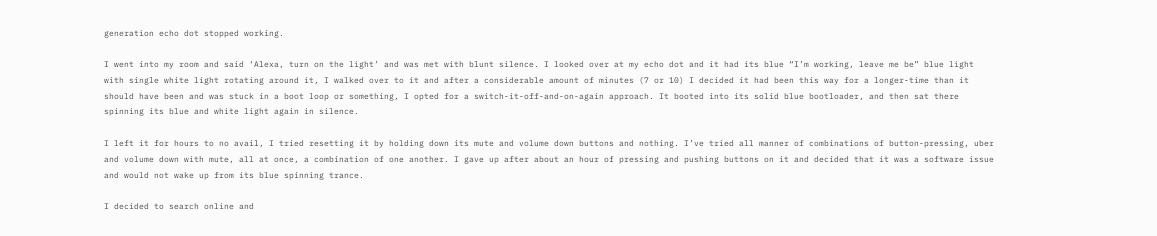generation echo dot stopped working.

I went into my room and said ‘Alexa, turn on the light’ and was met with blunt silence. I looked over at my echo dot and it had its blue “I’m working, leave me be” blue light with single white light rotating around it, I walked over to it and after a considerable amount of minutes (7 or 10) I decided it had been this way for a longer-time than it should have been and was stuck in a boot loop or something, I opted for a switch-it-off-and-on-again approach. It booted into its solid blue bootloader, and then sat there spinning its blue and white light again in silence.

I left it for hours to no avail, I tried resetting it by holding down its mute and volume down buttons and nothing. I’ve tried all manner of combinations of button-pressing, uber and volume down with mute, all at once, a combination of one another. I gave up after about an hour of pressing and pushing buttons on it and decided that it was a software issue and would not wake up from its blue spinning trance.

I decided to search online and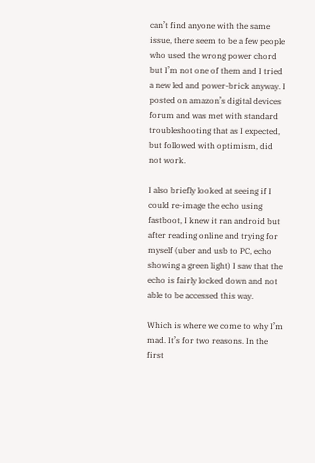can’t find anyone with the same issue, there seem to be a few people who used the wrong power chord but I’m not one of them and I tried a new led and power-brick anyway. I posted on amazon’s digital devices forum and was met with standard troubleshooting that as I expected, but followed with optimism, did not work.

I also briefly looked at seeing if I could re-image the echo using fastboot, I knew it ran android but after reading online and trying for myself (uber and usb to PC, echo showing a green light) I saw that the echo is fairly locked down and not able to be accessed this way.

Which is where we come to why I’m mad. It’s for two reasons. In the first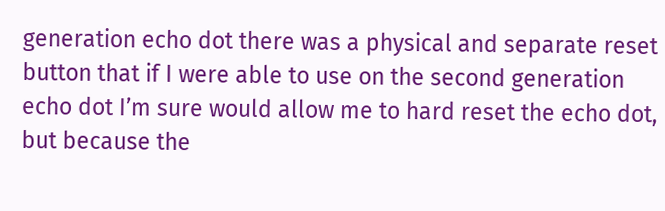generation echo dot there was a physical and separate reset button that if I were able to use on the second generation echo dot I’m sure would allow me to hard reset the echo dot, but because the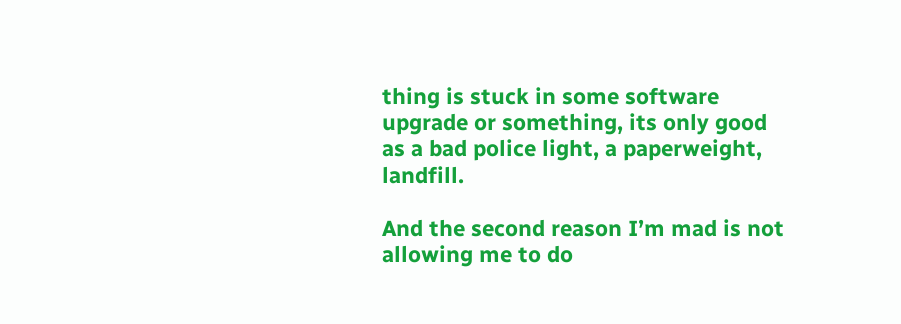thing is stuck in some software upgrade or something, its only good as a bad police light, a paperweight, landfill.

And the second reason I’m mad is not allowing me to do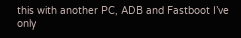this with another PC, ADB and Fastboot I’ve only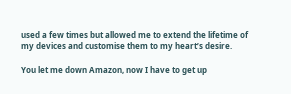used a few times but allowed me to extend the lifetime of my devices and customise them to my heart’s desire.

You let me down Amazon, now I have to get up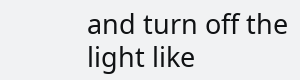and turn off the light like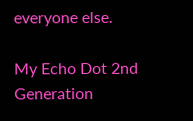everyone else.

My Echo Dot 2nd Generation